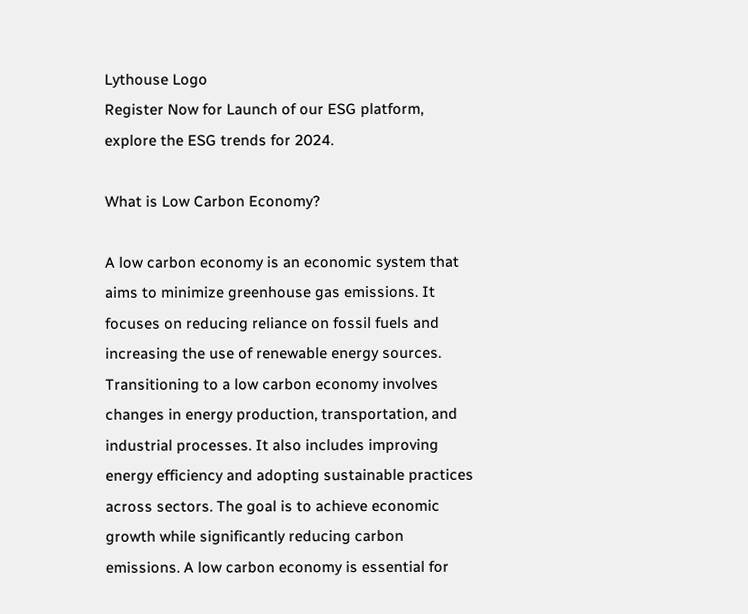Lythouse Logo
Register Now for Launch of our ESG platform, explore the ESG trends for 2024.

What is Low Carbon Economy?

A low carbon economy is an economic system that aims to minimize greenhouse gas emissions. It focuses on reducing reliance on fossil fuels and increasing the use of renewable energy sources. Transitioning to a low carbon economy involves changes in energy production, transportation, and industrial processes. It also includes improving energy efficiency and adopting sustainable practices across sectors. The goal is to achieve economic growth while significantly reducing carbon emissions. A low carbon economy is essential for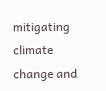mitigating climate change and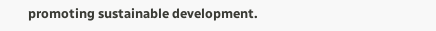promoting sustainable development.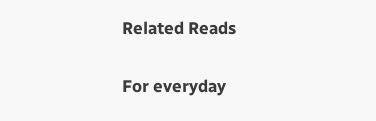Related Reads

For everyday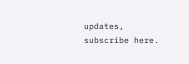updates, subscribe here.